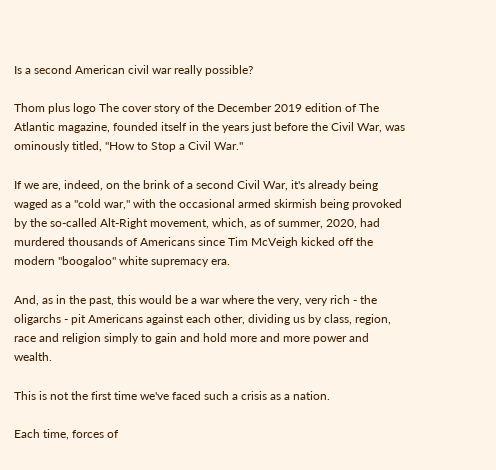Is a second American civil war really possible?

Thom plus logo The cover story of the December 2019 edition of The Atlantic magazine, founded itself in the years just before the Civil War, was ominously titled, "How to Stop a Civil War."

If we are, indeed, on the brink of a second Civil War, it's already being waged as a "cold war," with the occasional armed skirmish being provoked by the so-called Alt-Right movement, which, as of summer, 2020, had murdered thousands of Americans since Tim McVeigh kicked off the modern "boogaloo" white supremacy era.

And, as in the past, this would be a war where the very, very rich - the oligarchs - pit Americans against each other, dividing us by class, region, race and religion simply to gain and hold more and more power and wealth.

This is not the first time we've faced such a crisis as a nation.

Each time, forces of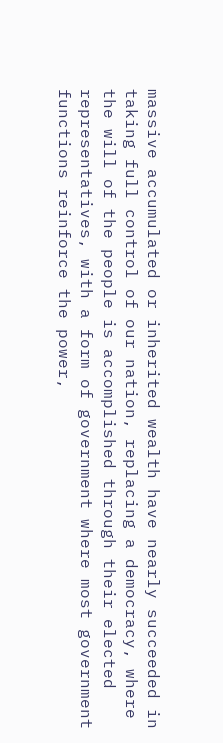massive accumulated or inherited wealth have nearly succeeded in taking full control of our nation, replacing a democracy, where the will of the people is accomplished through their elected representatives, with a form of government where most government functions reinforce the power,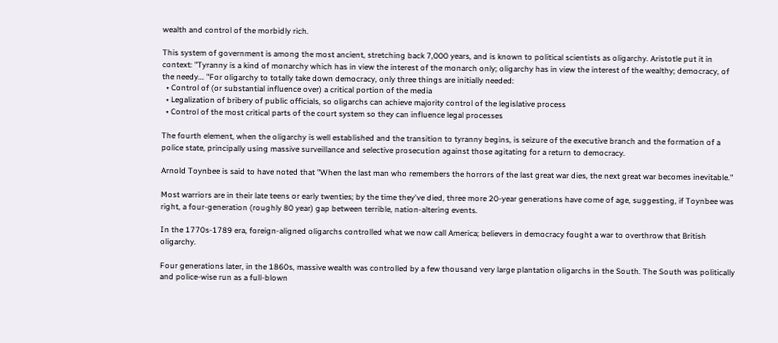wealth and control of the morbidly rich.

This system of government is among the most ancient, stretching back 7,000 years, and is known to political scientists as oligarchy. Aristotle put it in context: "Tyranny is a kind of monarchy which has in view the interest of the monarch only; oligarchy has in view the interest of the wealthy; democracy, of the needy... "For oligarchy to totally take down democracy, only three things are initially needed:
  • Control of (or substantial influence over) a critical portion of the media
  • Legalization of bribery of public officials, so oligarchs can achieve majority control of the legislative process
  • Control of the most critical parts of the court system so they can influence legal processes

The fourth element, when the oligarchy is well established and the transition to tyranny begins, is seizure of the executive branch and the formation of a police state, principally using massive surveillance and selective prosecution against those agitating for a return to democracy.

Arnold Toynbee is said to have noted that "When the last man who remembers the horrors of the last great war dies, the next great war becomes inevitable."

Most warriors are in their late teens or early twenties; by the time they've died, three more 20-year generations have come of age, suggesting, if Toynbee was right, a four-generation (roughly 80 year) gap between terrible, nation-altering events.

In the 1770s-1789 era, foreign-aligned oligarchs controlled what we now call America; believers in democracy fought a war to overthrow that British oligarchy.

Four generations later, in the 1860s, massive wealth was controlled by a few thousand very large plantation oligarchs in the South. The South was politically and police-wise run as a full-blown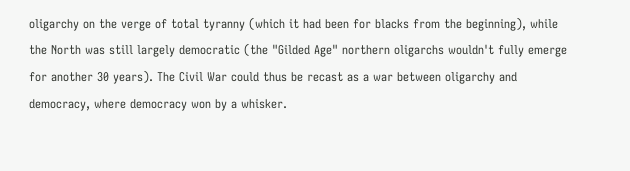oligarchy on the verge of total tyranny (which it had been for blacks from the beginning), while the North was still largely democratic (the "Gilded Age" northern oligarchs wouldn't fully emerge for another 30 years). The Civil War could thus be recast as a war between oligarchy and democracy, where democracy won by a whisker.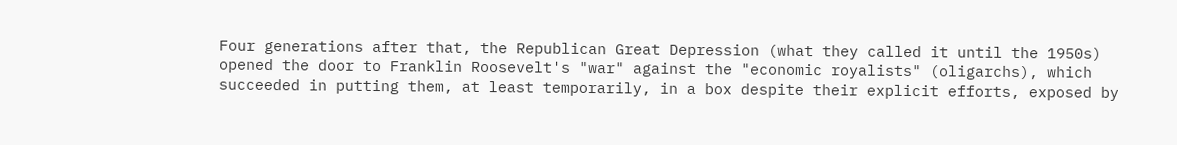Four generations after that, the Republican Great Depression (what they called it until the 1950s) opened the door to Franklin Roosevelt's "war" against the "economic royalists" (oligarchs), which succeeded in putting them, at least temporarily, in a box despite their explicit efforts, exposed by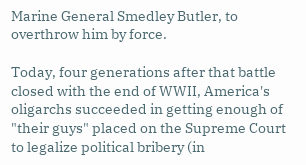Marine General Smedley Butler, to overthrow him by force.

Today, four generations after that battle closed with the end of WWII, America's oligarchs succeeded in getting enough of "their guys" placed on the Supreme Court to legalize political bribery (in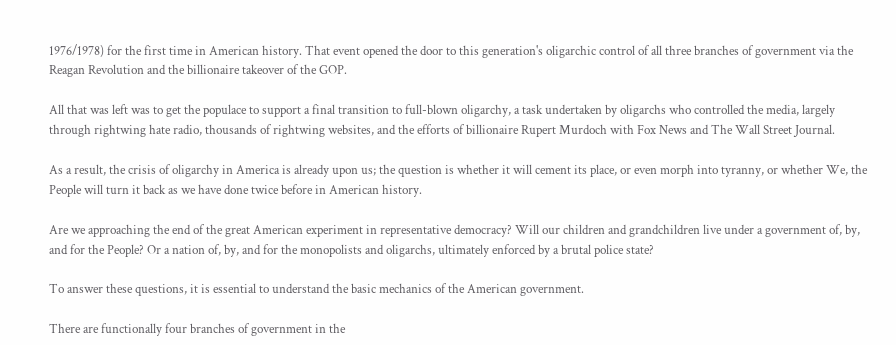1976/1978) for the first time in American history. That event opened the door to this generation's oligarchic control of all three branches of government via the Reagan Revolution and the billionaire takeover of the GOP.

All that was left was to get the populace to support a final transition to full-blown oligarchy, a task undertaken by oligarchs who controlled the media, largely through rightwing hate radio, thousands of rightwing websites, and the efforts of billionaire Rupert Murdoch with Fox News and The Wall Street Journal.

As a result, the crisis of oligarchy in America is already upon us; the question is whether it will cement its place, or even morph into tyranny, or whether We, the People will turn it back as we have done twice before in American history.

Are we approaching the end of the great American experiment in representative democracy? Will our children and grandchildren live under a government of, by, and for the People? Or a nation of, by, and for the monopolists and oligarchs, ultimately enforced by a brutal police state?

To answer these questions, it is essential to understand the basic mechanics of the American government.

There are functionally four branches of government in the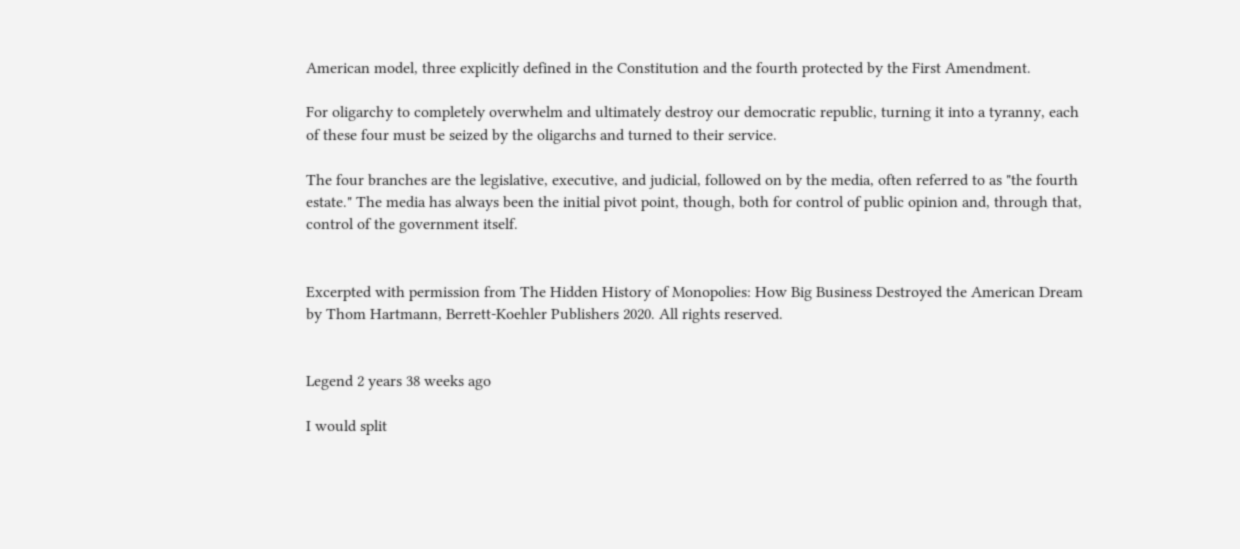American model, three explicitly defined in the Constitution and the fourth protected by the First Amendment.

For oligarchy to completely overwhelm and ultimately destroy our democratic republic, turning it into a tyranny, each of these four must be seized by the oligarchs and turned to their service.

The four branches are the legislative, executive, and judicial, followed on by the media, often referred to as "the fourth estate." The media has always been the initial pivot point, though, both for control of public opinion and, through that, control of the government itself.


Excerpted with permission from The Hidden History of Monopolies: How Big Business Destroyed the American Dream by Thom Hartmann, Berrett-Koehler Publishers 2020. All rights reserved.


Legend 2 years 38 weeks ago

I would split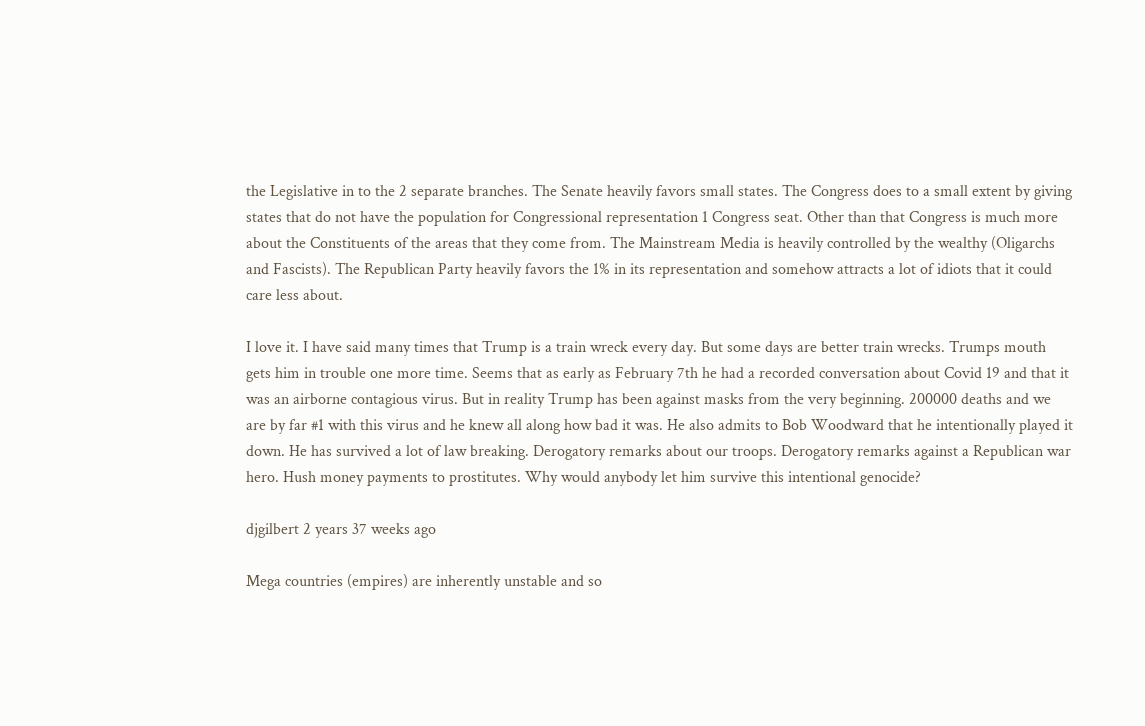the Legislative in to the 2 separate branches. The Senate heavily favors small states. The Congress does to a small extent by giving states that do not have the population for Congressional representation 1 Congress seat. Other than that Congress is much more about the Constituents of the areas that they come from. The Mainstream Media is heavily controlled by the wealthy (Oligarchs and Fascists). The Republican Party heavily favors the 1% in its representation and somehow attracts a lot of idiots that it could care less about.

I love it. I have said many times that Trump is a train wreck every day. But some days are better train wrecks. Trumps mouth gets him in trouble one more time. Seems that as early as February 7th he had a recorded conversation about Covid 19 and that it was an airborne contagious virus. But in reality Trump has been against masks from the very beginning. 200000 deaths and we are by far #1 with this virus and he knew all along how bad it was. He also admits to Bob Woodward that he intentionally played it down. He has survived a lot of law breaking. Derogatory remarks about our troops. Derogatory remarks against a Republican war hero. Hush money payments to prostitutes. Why would anybody let him survive this intentional genocide?

djgilbert 2 years 37 weeks ago

Mega countries (empires) are inherently unstable and so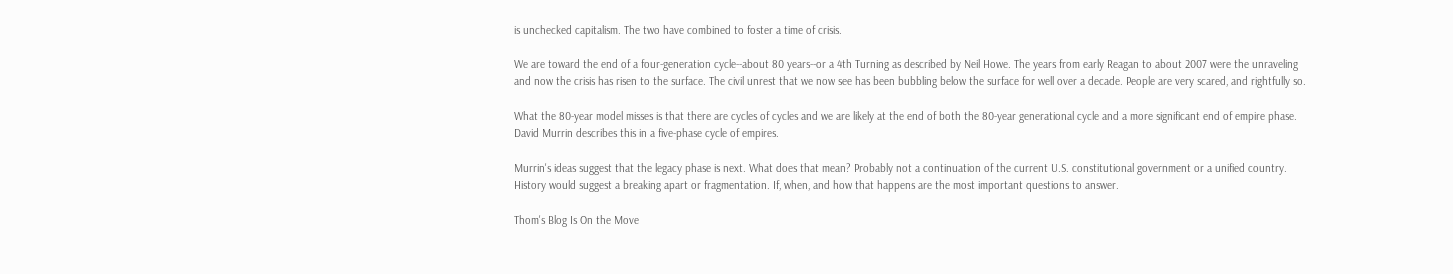is unchecked capitalism. The two have combined to foster a time of crisis.

We are toward the end of a four-generation cycle--about 80 years--or a 4th Turning as described by Neil Howe. The years from early Reagan to about 2007 were the unraveling and now the crisis has risen to the surface. The civil unrest that we now see has been bubbling below the surface for well over a decade. People are very scared, and rightfully so.

What the 80-year model misses is that there are cycles of cycles and we are likely at the end of both the 80-year generational cycle and a more significant end of empire phase. David Murrin describes this in a five-phase cycle of empires.

Murrin's ideas suggest that the legacy phase is next. What does that mean? Probably not a continuation of the current U.S. constitutional government or a unified country. History would suggest a breaking apart or fragmentation. If, when, and how that happens are the most important questions to answer.

Thom's Blog Is On the Move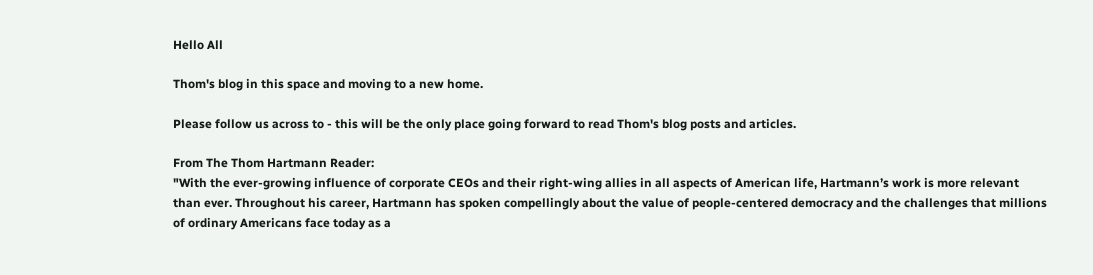Hello All

Thom's blog in this space and moving to a new home.

Please follow us across to - this will be the only place going forward to read Thom's blog posts and articles.

From The Thom Hartmann Reader:
"With the ever-growing influence of corporate CEOs and their right-wing allies in all aspects of American life, Hartmann’s work is more relevant than ever. Throughout his career, Hartmann has spoken compellingly about the value of people-centered democracy and the challenges that millions of ordinary Americans face today as a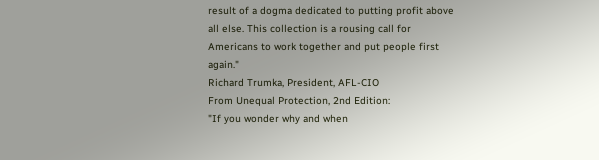result of a dogma dedicated to putting profit above all else. This collection is a rousing call for Americans to work together and put people first again."
Richard Trumka, President, AFL-CIO
From Unequal Protection, 2nd Edition:
"If you wonder why and when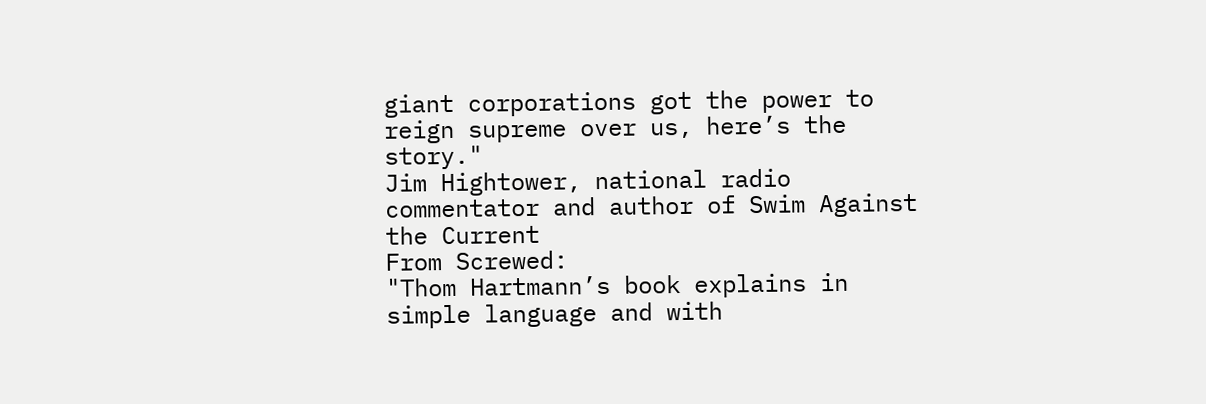giant corporations got the power to reign supreme over us, here’s the story."
Jim Hightower, national radio commentator and author of Swim Against the Current
From Screwed:
"Thom Hartmann’s book explains in simple language and with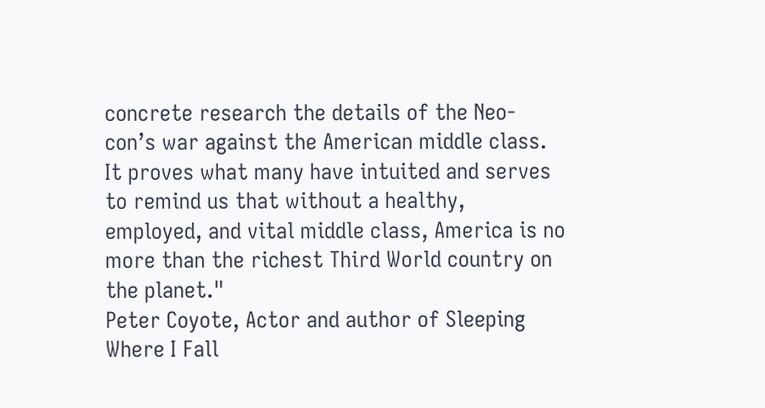concrete research the details of the Neo-con’s war against the American middle class. It proves what many have intuited and serves to remind us that without a healthy, employed, and vital middle class, America is no more than the richest Third World country on the planet."
Peter Coyote, Actor and author of Sleeping Where I Fall